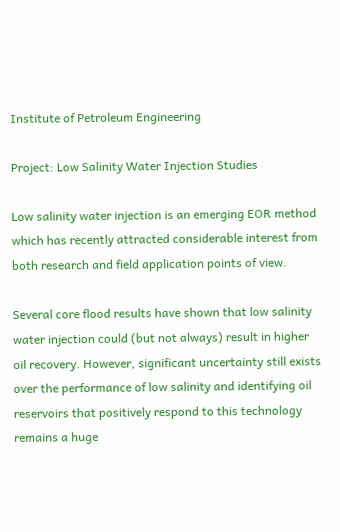Institute of Petroleum Engineering

Project: Low Salinity Water Injection Studies

Low salinity water injection is an emerging EOR method which has recently attracted considerable interest from both research and field application points of view.

Several core flood results have shown that low salinity water injection could (but not always) result in higher oil recovery. However, significant uncertainty still exists over the performance of low salinity and identifying oil reservoirs that positively respond to this technology remains a huge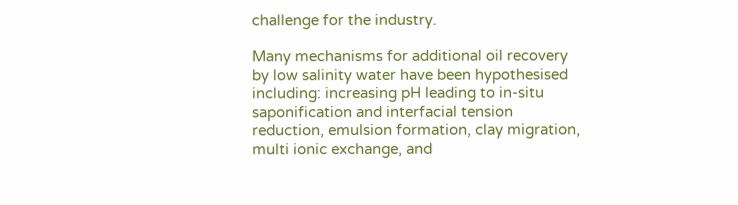challenge for the industry.

Many mechanisms for additional oil recovery by low salinity water have been hypothesised including: increasing pH leading to in-situ saponification and interfacial tension reduction, emulsion formation, clay migration, multi ionic exchange, and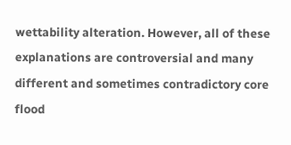wettability alteration. However, all of these explanations are controversial and many different and sometimes contradictory core flood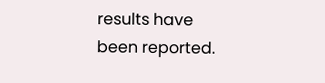results have been reported.